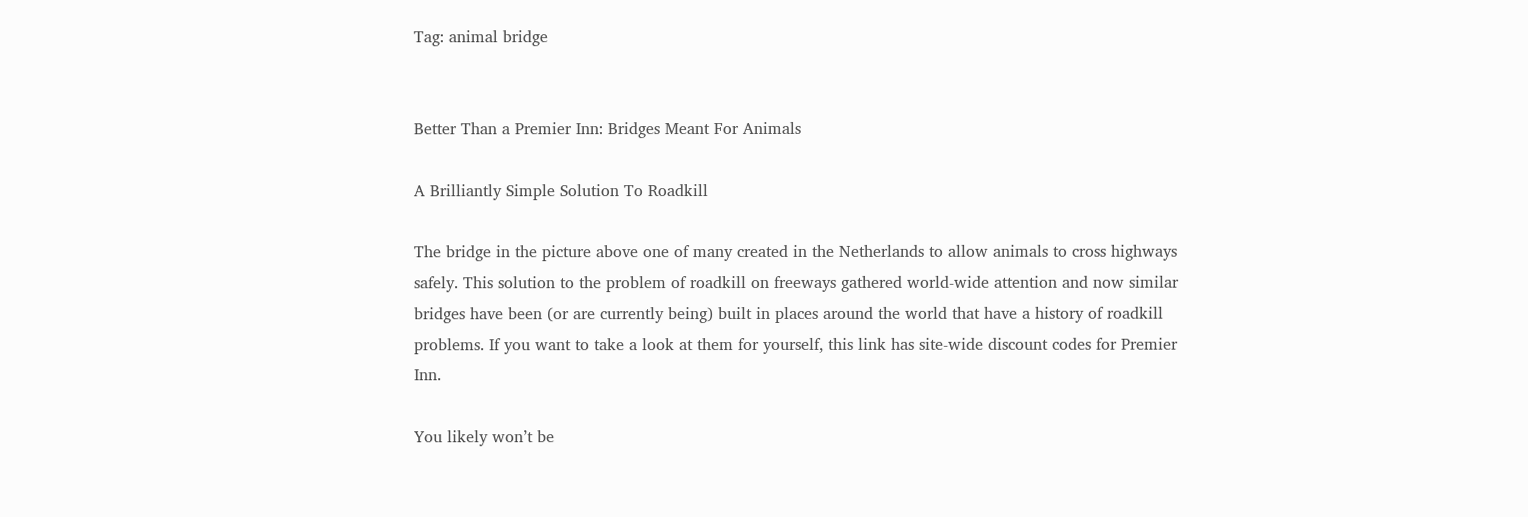Tag: animal bridge


Better Than a Premier Inn: Bridges Meant For Animals

A Brilliantly Simple Solution To Roadkill

The bridge in the picture above one of many created in the Netherlands to allow animals to cross highways safely. This solution to the problem of roadkill on freeways gathered world-wide attention and now similar bridges have been (or are currently being) built in places around the world that have a history of roadkill problems. If you want to take a look at them for yourself, this link has site-wide discount codes for Premier Inn.

You likely won’t be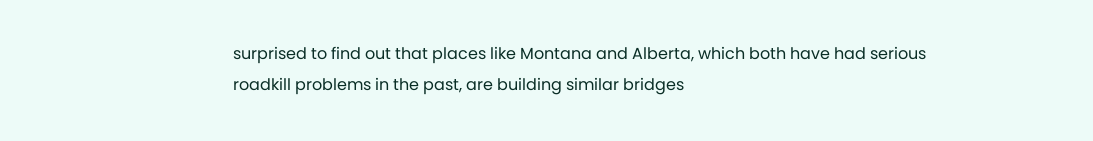surprised to find out that places like Montana and Alberta, which both have had serious roadkill problems in the past, are building similar bridges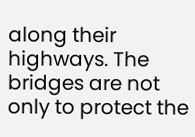along their highways. The bridges are not only to protect the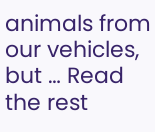animals from our vehicles, but … Read the rest